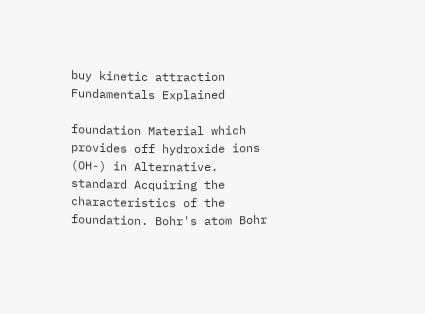buy kinetic attraction Fundamentals Explained

foundation Material which provides off hydroxide ions (OH-) in Alternative. standard Acquiring the characteristics of the foundation. Bohr's atom Bohr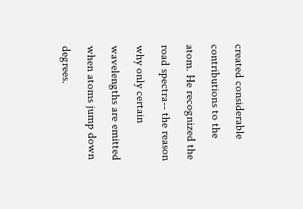created considerable contributions to the atom. He recognized the road spectra-- the reason why only certain wavelengths are emitted when atoms jump down degrees.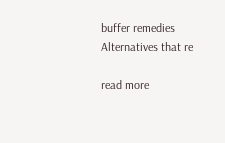buffer remedies Alternatives that re

read more